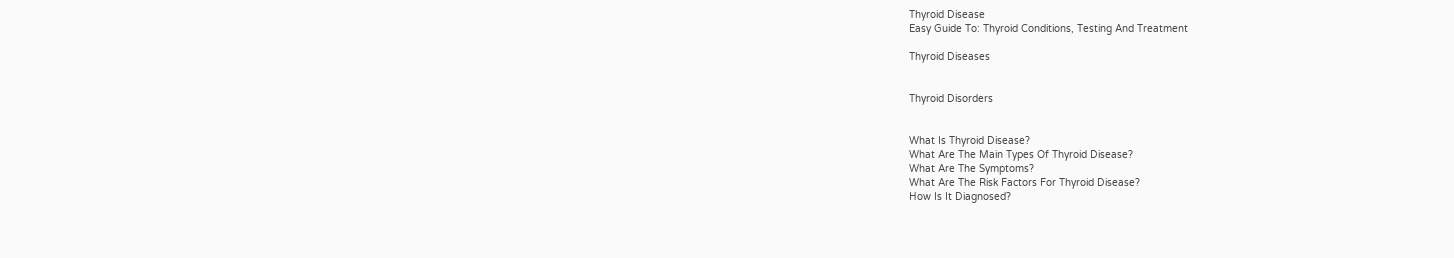Thyroid Disease
Easy Guide To: Thyroid Conditions, Testing And Treatment

Thyroid Diseases


Thyroid Disorders


What Is Thyroid Disease?
What Are The Main Types Of Thyroid Disease?
What Are The Symptoms?
What Are The Risk Factors For Thyroid Disease?
How Is It Diagnosed?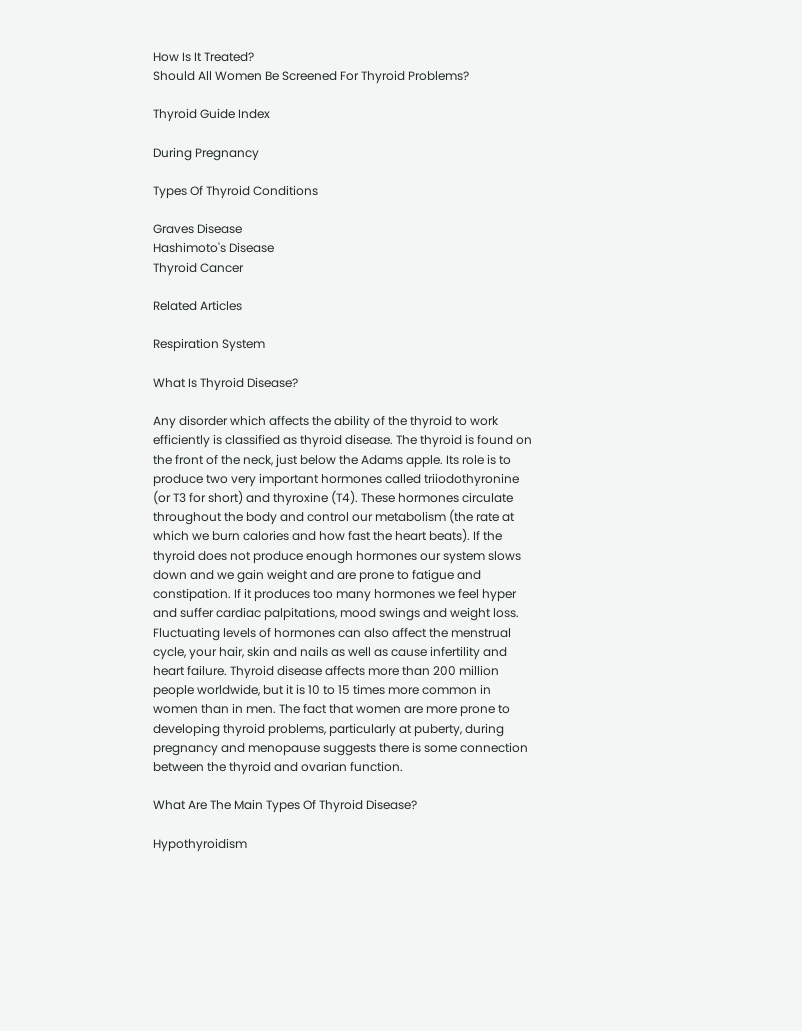How Is It Treated?
Should All Women Be Screened For Thyroid Problems?

Thyroid Guide Index

During Pregnancy

Types Of Thyroid Conditions

Graves Disease
Hashimoto's Disease
Thyroid Cancer

Related Articles

Respiration System

What Is Thyroid Disease?

Any disorder which affects the ability of the thyroid to work efficiently is classified as thyroid disease. The thyroid is found on the front of the neck, just below the Adams apple. Its role is to produce two very important hormones called triiodothyronine (or T3 for short) and thyroxine (T4). These hormones circulate throughout the body and control our metabolism (the rate at which we burn calories and how fast the heart beats). If the thyroid does not produce enough hormones our system slows down and we gain weight and are prone to fatigue and constipation. If it produces too many hormones we feel hyper and suffer cardiac palpitations, mood swings and weight loss. Fluctuating levels of hormones can also affect the menstrual cycle, your hair, skin and nails as well as cause infertility and heart failure. Thyroid disease affects more than 200 million people worldwide, but it is 10 to 15 times more common in women than in men. The fact that women are more prone to developing thyroid problems, particularly at puberty, during pregnancy and menopause suggests there is some connection between the thyroid and ovarian function.

What Are The Main Types Of Thyroid Disease?

Hypothyroidism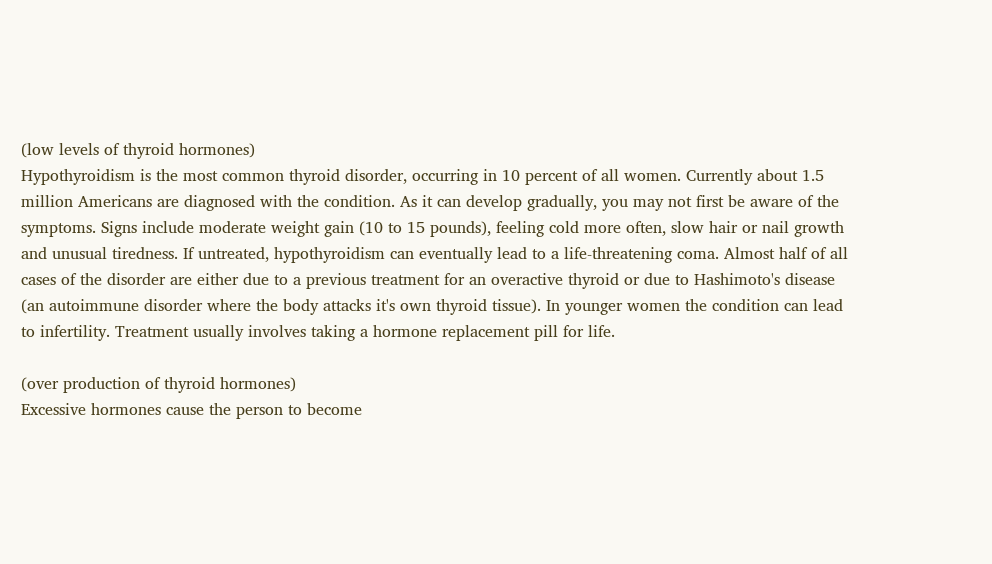(low levels of thyroid hormones)
Hypothyroidism is the most common thyroid disorder, occurring in 10 percent of all women. Currently about 1.5 million Americans are diagnosed with the condition. As it can develop gradually, you may not first be aware of the symptoms. Signs include moderate weight gain (10 to 15 pounds), feeling cold more often, slow hair or nail growth and unusual tiredness. If untreated, hypothyroidism can eventually lead to a life-threatening coma. Almost half of all cases of the disorder are either due to a previous treatment for an overactive thyroid or due to Hashimoto's disease (an autoimmune disorder where the body attacks it's own thyroid tissue). In younger women the condition can lead to infertility. Treatment usually involves taking a hormone replacement pill for life.

(over production of thyroid hormones)
Excessive hormones cause the person to become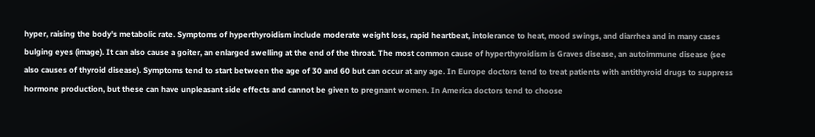hyper, raising the body's metabolic rate. Symptoms of hyperthyroidism include moderate weight loss, rapid heartbeat, intolerance to heat, mood swings, and diarrhea and in many cases bulging eyes (image). It can also cause a goiter, an enlarged swelling at the end of the throat. The most common cause of hyperthyroidism is Graves disease, an autoimmune disease (see also causes of thyroid disease). Symptoms tend to start between the age of 30 and 60 but can occur at any age. In Europe doctors tend to treat patients with antithyroid drugs to suppress hormone production, but these can have unpleasant side effects and cannot be given to pregnant women. In America doctors tend to choose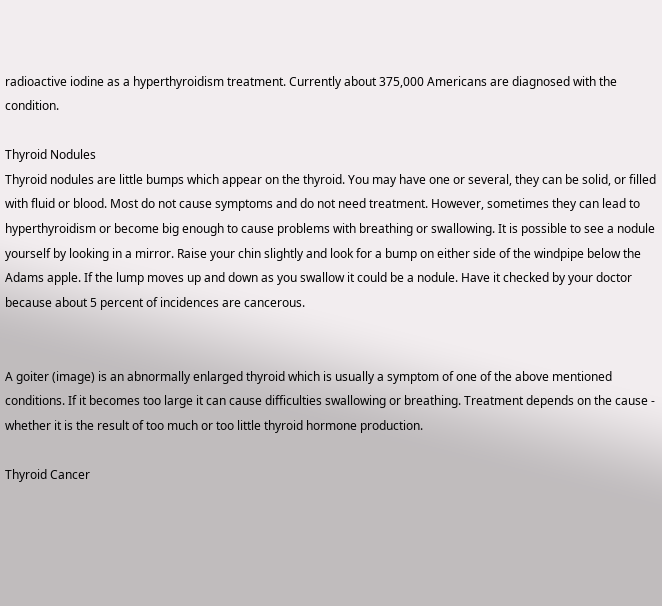radioactive iodine as a hyperthyroidism treatment. Currently about 375,000 Americans are diagnosed with the condition.

Thyroid Nodules
Thyroid nodules are little bumps which appear on the thyroid. You may have one or several, they can be solid, or filled with fluid or blood. Most do not cause symptoms and do not need treatment. However, sometimes they can lead to hyperthyroidism or become big enough to cause problems with breathing or swallowing. It is possible to see a nodule yourself by looking in a mirror. Raise your chin slightly and look for a bump on either side of the windpipe below the Adams apple. If the lump moves up and down as you swallow it could be a nodule. Have it checked by your doctor because about 5 percent of incidences are cancerous.


A goiter (image) is an abnormally enlarged thyroid which is usually a symptom of one of the above mentioned conditions. If it becomes too large it can cause difficulties swallowing or breathing. Treatment depends on the cause - whether it is the result of too much or too little thyroid hormone production.

Thyroid Cancer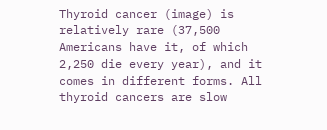Thyroid cancer (image) is relatively rare (37,500 Americans have it, of which 2,250 die every year), and it comes in different forms. All thyroid cancers are slow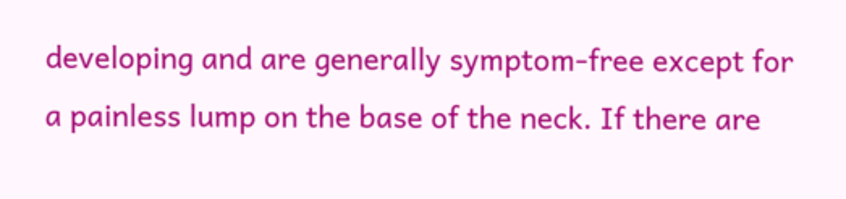developing and are generally symptom-free except for a painless lump on the base of the neck. If there are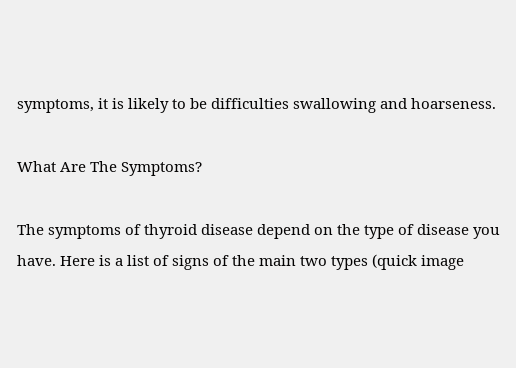symptoms, it is likely to be difficulties swallowing and hoarseness.

What Are The Symptoms?

The symptoms of thyroid disease depend on the type of disease you have. Here is a list of signs of the main two types (quick image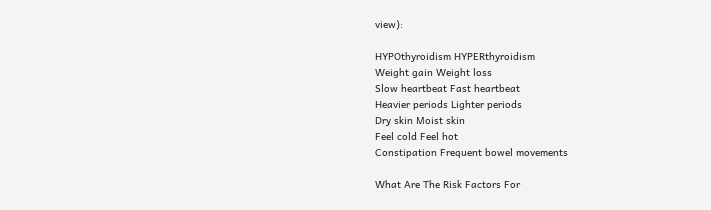view):

HYPOthyroidism HYPERthyroidism
Weight gain Weight loss
Slow heartbeat Fast heartbeat
Heavier periods Lighter periods
Dry skin Moist skin
Feel cold Feel hot
Constipation Frequent bowel movements

What Are The Risk Factors For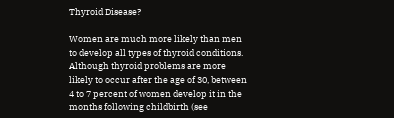Thyroid Disease?

Women are much more likely than men to develop all types of thyroid conditions. Although thyroid problems are more likely to occur after the age of 30, between 4 to 7 percent of women develop it in the months following childbirth (see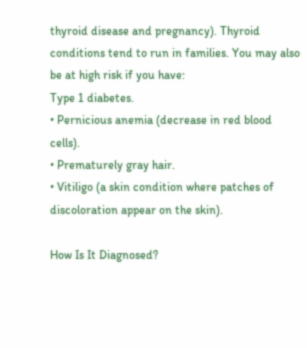thyroid disease and pregnancy). Thyroid conditions tend to run in families. You may also be at high risk if you have:
Type 1 diabetes.
• Pernicious anemia (decrease in red blood cells).
• Prematurely gray hair.
• Vitiligo (a skin condition where patches of discoloration appear on the skin).

How Is It Diagnosed?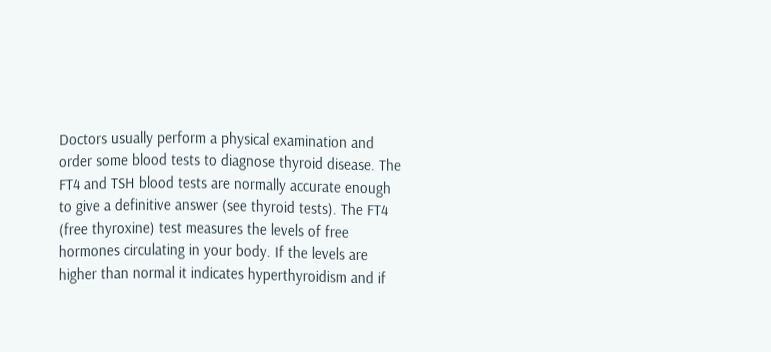Doctors usually perform a physical examination and order some blood tests to diagnose thyroid disease. The FT4 and TSH blood tests are normally accurate enough to give a definitive answer (see thyroid tests). The FT4 (free thyroxine) test measures the levels of free hormones circulating in your body. If the levels are higher than normal it indicates hyperthyroidism and if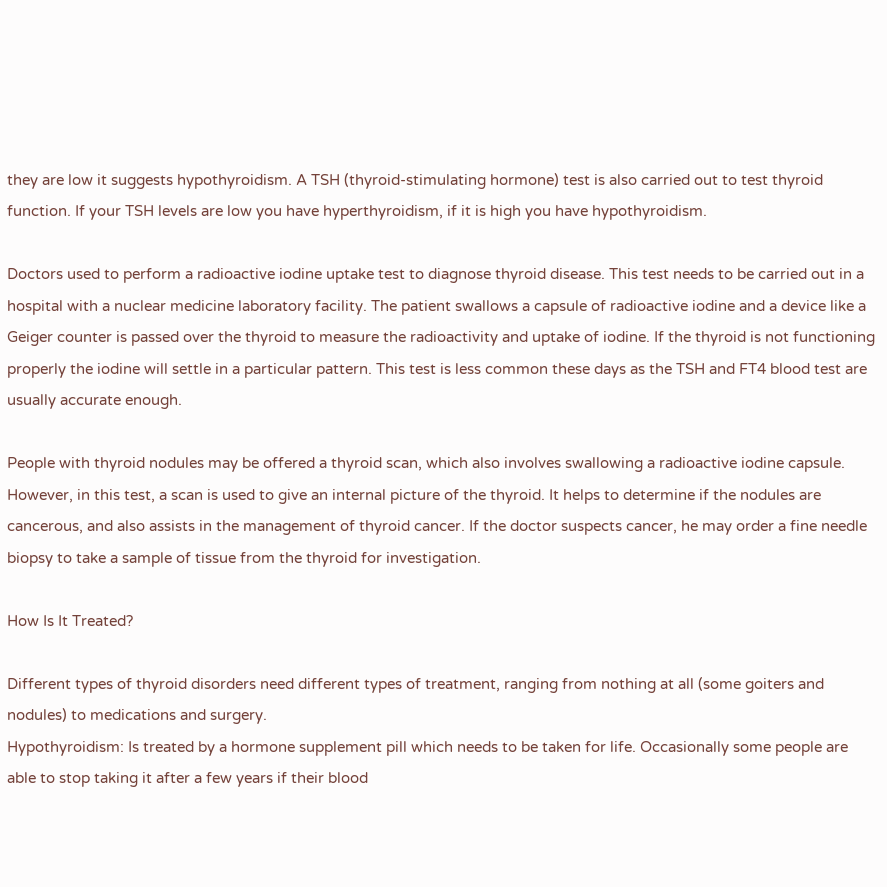they are low it suggests hypothyroidism. A TSH (thyroid-stimulating hormone) test is also carried out to test thyroid function. If your TSH levels are low you have hyperthyroidism, if it is high you have hypothyroidism.

Doctors used to perform a radioactive iodine uptake test to diagnose thyroid disease. This test needs to be carried out in a hospital with a nuclear medicine laboratory facility. The patient swallows a capsule of radioactive iodine and a device like a Geiger counter is passed over the thyroid to measure the radioactivity and uptake of iodine. If the thyroid is not functioning properly the iodine will settle in a particular pattern. This test is less common these days as the TSH and FT4 blood test are usually accurate enough.

People with thyroid nodules may be offered a thyroid scan, which also involves swallowing a radioactive iodine capsule. However, in this test, a scan is used to give an internal picture of the thyroid. It helps to determine if the nodules are cancerous, and also assists in the management of thyroid cancer. If the doctor suspects cancer, he may order a fine needle biopsy to take a sample of tissue from the thyroid for investigation.

How Is It Treated?

Different types of thyroid disorders need different types of treatment, ranging from nothing at all (some goiters and nodules) to medications and surgery.
Hypothyroidism: Is treated by a hormone supplement pill which needs to be taken for life. Occasionally some people are able to stop taking it after a few years if their blood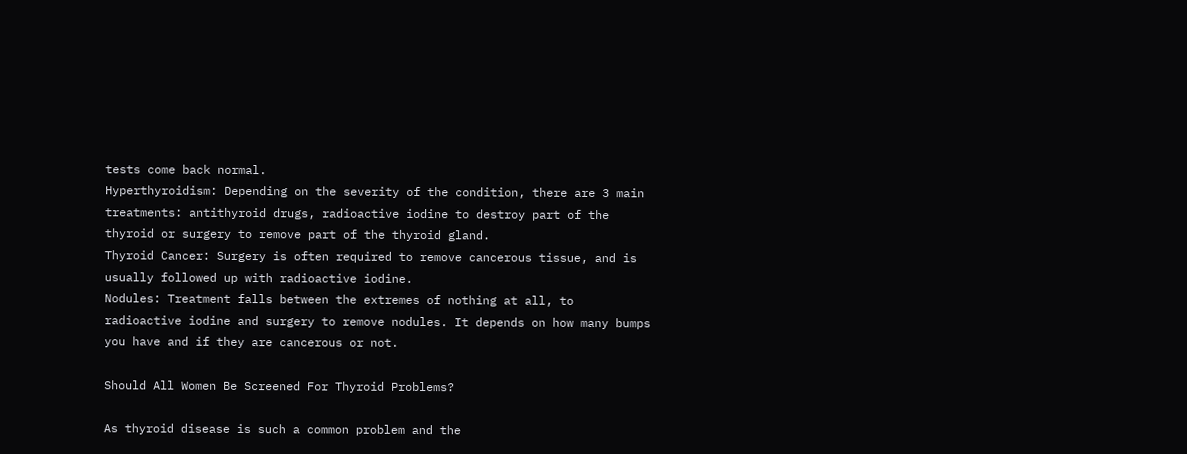tests come back normal.
Hyperthyroidism: Depending on the severity of the condition, there are 3 main treatments: antithyroid drugs, radioactive iodine to destroy part of the thyroid or surgery to remove part of the thyroid gland.
Thyroid Cancer: Surgery is often required to remove cancerous tissue, and is usually followed up with radioactive iodine.
Nodules: Treatment falls between the extremes of nothing at all, to radioactive iodine and surgery to remove nodules. It depends on how many bumps you have and if they are cancerous or not.

Should All Women Be Screened For Thyroid Problems?

As thyroid disease is such a common problem and the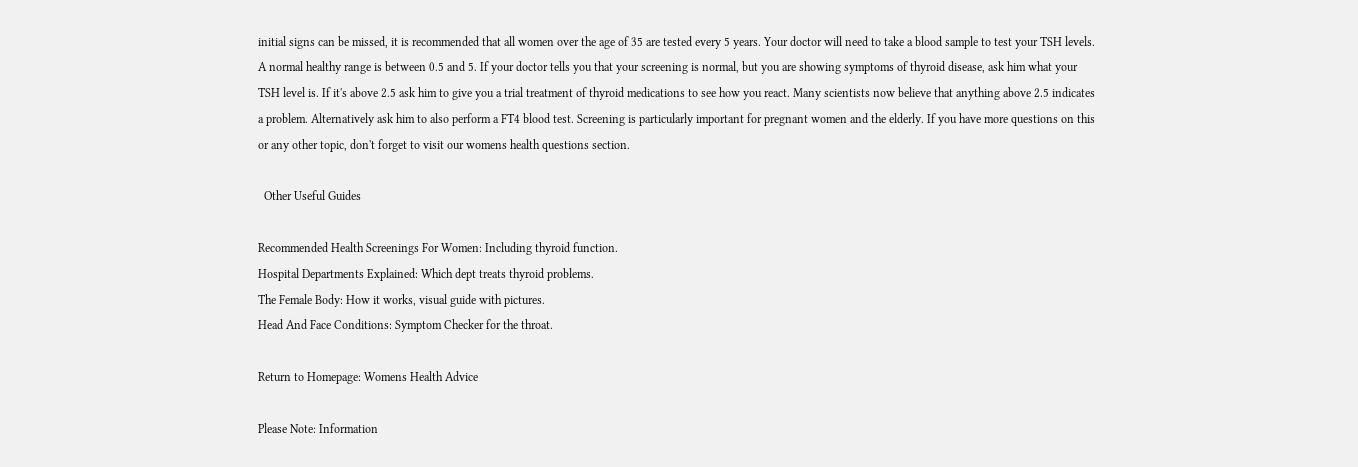initial signs can be missed, it is recommended that all women over the age of 35 are tested every 5 years. Your doctor will need to take a blood sample to test your TSH levels. A normal healthy range is between 0.5 and 5. If your doctor tells you that your screening is normal, but you are showing symptoms of thyroid disease, ask him what your TSH level is. If it's above 2.5 ask him to give you a trial treatment of thyroid medications to see how you react. Many scientists now believe that anything above 2.5 indicates a problem. Alternatively ask him to also perform a FT4 blood test. Screening is particularly important for pregnant women and the elderly. If you have more questions on this or any other topic, don't forget to visit our womens health questions section.

  Other Useful Guides

Recommended Health Screenings For Women: Including thyroid function.
Hospital Departments Explained: Which dept treats thyroid problems.
The Female Body: How it works, visual guide with pictures.
Head And Face Conditions: Symptom Checker for the throat.

Return to Homepage: Womens Health Advice

Please Note: Information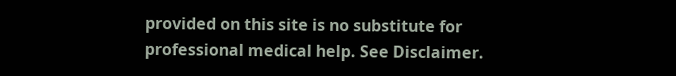provided on this site is no substitute for professional medical help. See Disclaimer.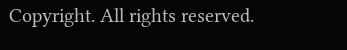Copyright. All rights reserved.